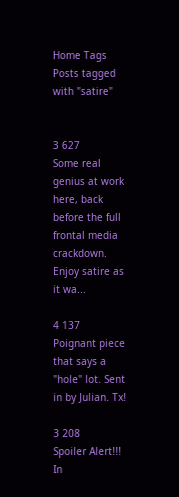Home Tags Posts tagged with "satire"


3 627
Some real genius at work here, back before the full frontal media crackdown. Enjoy satire as it wa...

4 137
Poignant piece that says a "hole" lot. Sent in by Julian. Tx!

3 208
Spoiler Alert!!! In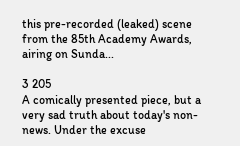this pre-recorded (leaked) scene from the 85th Academy Awards, airing on Sunda...

3 205
A comically presented piece, but a very sad truth about today's non-news. Under the excuse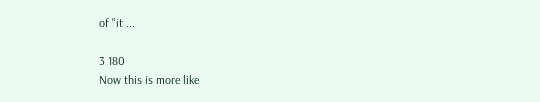of "it ...

3 180
Now this is more like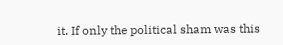it. If only the political sham was this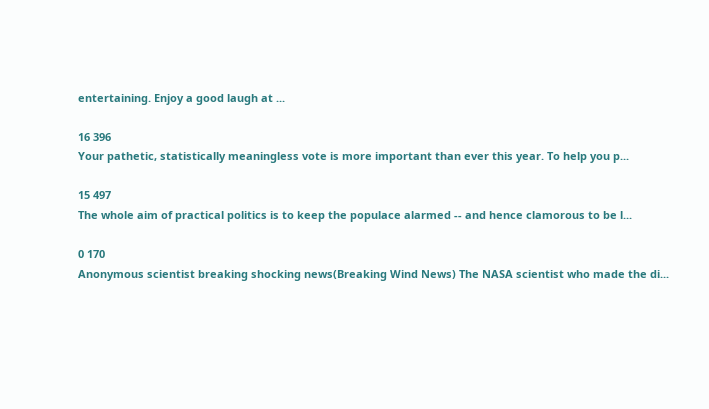entertaining. Enjoy a good laugh at ...

16 396
Your pathetic, statistically meaningless vote is more important than ever this year. To help you p...

15 497
The whole aim of practical politics is to keep the populace alarmed -- and hence clamorous to be l...

0 170
Anonymous scientist breaking shocking news(Breaking Wind News) The NASA scientist who made the di...